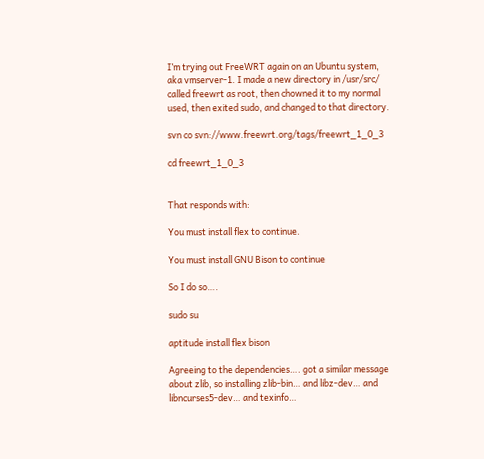I’m trying out FreeWRT again on an Ubuntu system, aka vmserver-1. I made a new directory in /usr/src/ called freewrt as root, then chowned it to my normal used, then exited sudo, and changed to that directory.

svn co svn://www.freewrt.org/tags/freewrt_1_0_3

cd freewrt_1_0_3


That responds with:

You must install flex to continue.

You must install GNU Bison to continue

So I do so….

sudo su

aptitude install flex bison

Agreeing to the dependencies…. got a similar message about zlib, so installing zlib-bin… and libz-dev… and libncurses5-dev… and texinfo…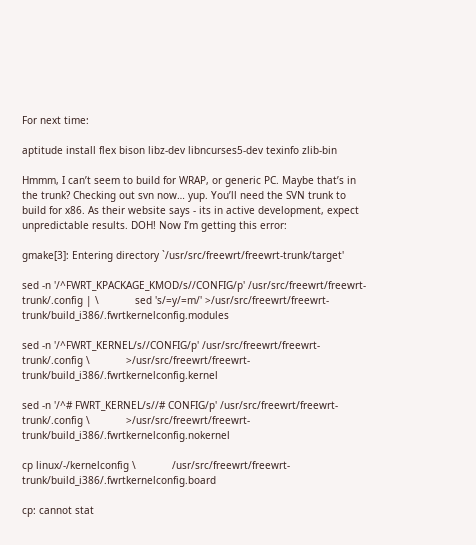For next time:

aptitude install flex bison libz-dev libncurses5-dev texinfo zlib-bin

Hmmm, I can’t seem to build for WRAP, or generic PC. Maybe that’s in the trunk? Checking out svn now… yup. You’ll need the SVN trunk to build for x86. As their website says - its in active development, expect unpredictable results. DOH! Now I’m getting this error:

gmake[3]: Entering directory `/usr/src/freewrt/freewrt-trunk/target'

sed -n '/^FWRT_KPACKAGE_KMOD/s//CONFIG/p' /usr/src/freewrt/freewrt-trunk/.config | \            sed 's/=y/=m/' >/usr/src/freewrt/freewrt-trunk/build_i386/.fwrtkernelconfig.modules

sed -n '/^FWRT_KERNEL/s//CONFIG/p' /usr/src/freewrt/freewrt-trunk/.config \            >/usr/src/freewrt/freewrt-trunk/build_i386/.fwrtkernelconfig.kernel

sed -n '/^# FWRT_KERNEL/s//# CONFIG/p' /usr/src/freewrt/freewrt-trunk/.config \            >/usr/src/freewrt/freewrt-trunk/build_i386/.fwrtkernelconfig.nokernel

cp linux/-/kernelconfig \            /usr/src/freewrt/freewrt-trunk/build_i386/.fwrtkernelconfig.board

cp: cannot stat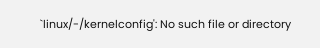`linux/-/kernelconfig': No such file or directory